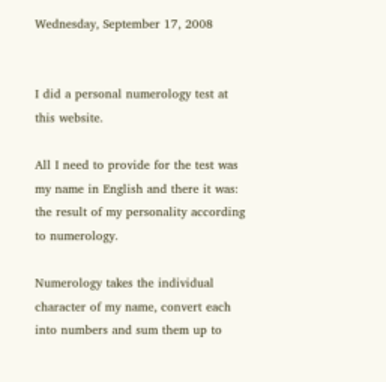Wednesday, September 17, 2008


I did a personal numerology test at this website.

All I need to provide for the test was my name in English and there it was: the result of my personality according to numerology.

Numerology takes the individual character of my name, convert each into numbers and sum them up to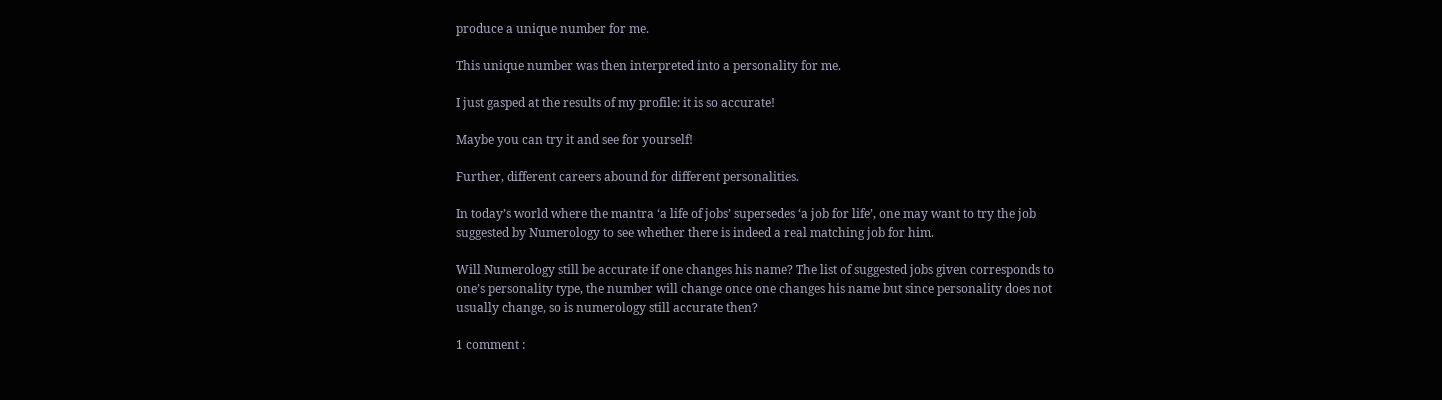produce a unique number for me.

This unique number was then interpreted into a personality for me.

I just gasped at the results of my profile: it is so accurate!

Maybe you can try it and see for yourself!

Further, different careers abound for different personalities.

In today’s world where the mantra ‘a life of jobs’ supersedes ‘a job for life’, one may want to try the job suggested by Numerology to see whether there is indeed a real matching job for him.

Will Numerology still be accurate if one changes his name? The list of suggested jobs given corresponds to one’s personality type, the number will change once one changes his name but since personality does not usually change, so is numerology still accurate then?

1 comment :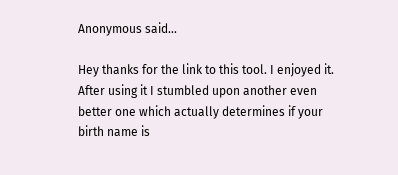Anonymous said...

Hey thanks for the link to this tool. I enjoyed it. After using it I stumbled upon another even better one which actually determines if your birth name is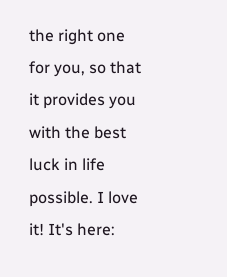the right one for you, so that it provides you with the best luck in life possible. I love it! It's here: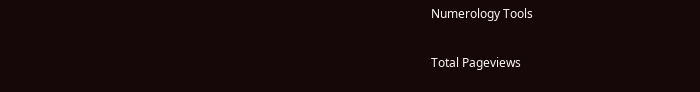Numerology Tools

Total Pageviews